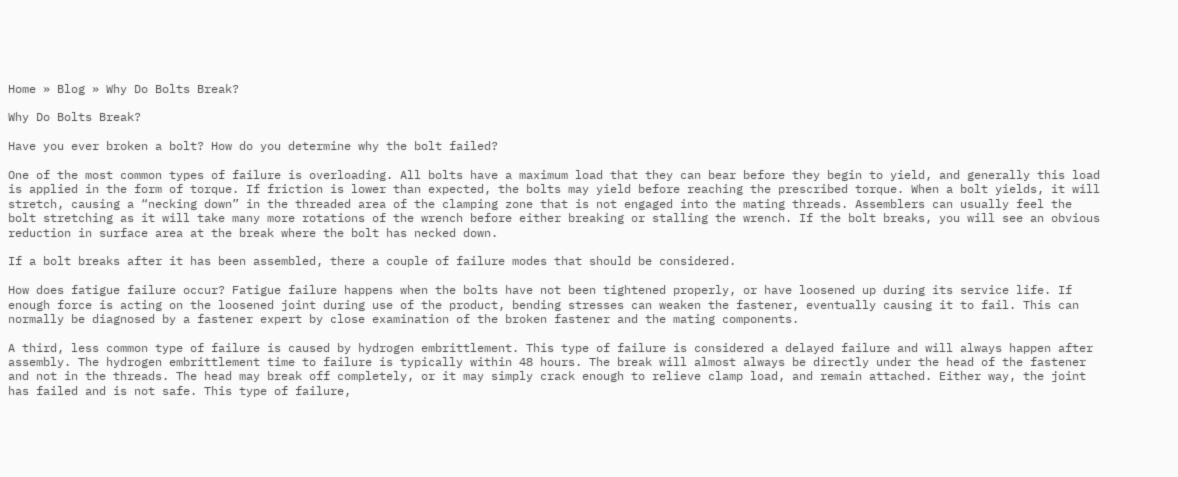Home » Blog » Why Do Bolts Break?

Why Do Bolts Break?

Have you ever broken a bolt? How do you determine why the bolt failed?

One of the most common types of failure is overloading. All bolts have a maximum load that they can bear before they begin to yield, and generally this load is applied in the form of torque. If friction is lower than expected, the bolts may yield before reaching the prescribed torque. When a bolt yields, it will stretch, causing a “necking down” in the threaded area of the clamping zone that is not engaged into the mating threads. Assemblers can usually feel the bolt stretching as it will take many more rotations of the wrench before either breaking or stalling the wrench. If the bolt breaks, you will see an obvious reduction in surface area at the break where the bolt has necked down.

If a bolt breaks after it has been assembled, there a couple of failure modes that should be considered.

How does fatigue failure occur? Fatigue failure happens when the bolts have not been tightened properly, or have loosened up during its service life. If enough force is acting on the loosened joint during use of the product, bending stresses can weaken the fastener, eventually causing it to fail. This can normally be diagnosed by a fastener expert by close examination of the broken fastener and the mating components.

A third, less common type of failure is caused by hydrogen embrittlement. This type of failure is considered a delayed failure and will always happen after assembly. The hydrogen embrittlement time to failure is typically within 48 hours. The break will almost always be directly under the head of the fastener and not in the threads. The head may break off completely, or it may simply crack enough to relieve clamp load, and remain attached. Either way, the joint has failed and is not safe. This type of failure,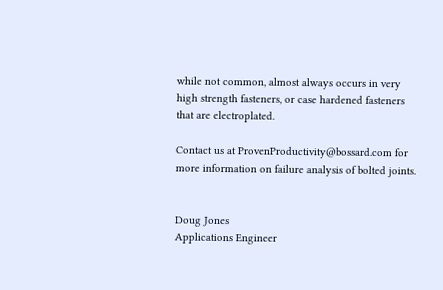while not common, almost always occurs in very high strength fasteners, or case hardened fasteners that are electroplated.

Contact us at ProvenProductivity@bossard.com for more information on failure analysis of bolted joints.


Doug Jones
Applications Engineer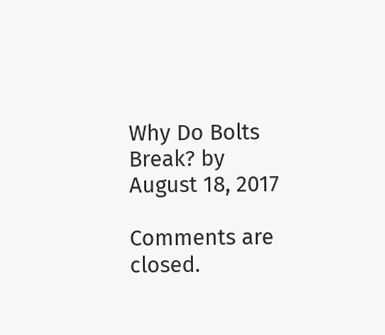Why Do Bolts Break? by
August 18, 2017

Comments are closed.